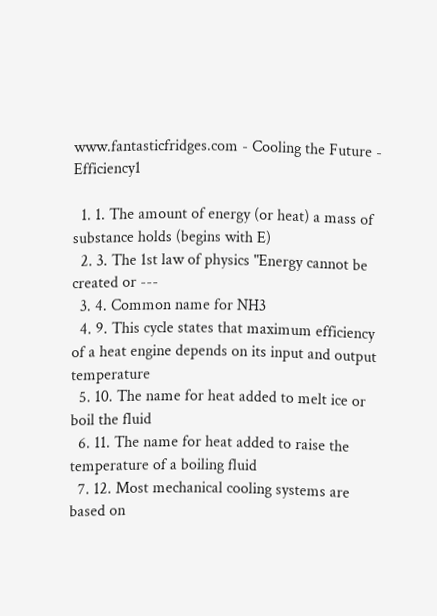www.fantasticfridges.com - Cooling the Future - Efficiency1

  1. 1. The amount of energy (or heat) a mass of substance holds (begins with E)
  2. 3. The 1st law of physics "Energy cannot be created or ---
  3. 4. Common name for NH3
  4. 9. This cycle states that maximum efficiency of a heat engine depends on its input and output temperature
  5. 10. The name for heat added to melt ice or boil the fluid
  6. 11. The name for heat added to raise the temperature of a boiling fluid
  7. 12. Most mechanical cooling systems are based on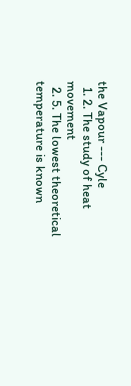the Vapour --- Cyle
  1. 2. The study of heat movement
  2. 5. The lowest theoretical temperature is known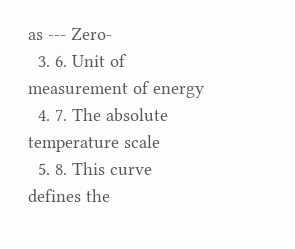as --- Zero-
  3. 6. Unit of measurement of energy
  4. 7. The absolute temperature scale
  5. 8. This curve defines the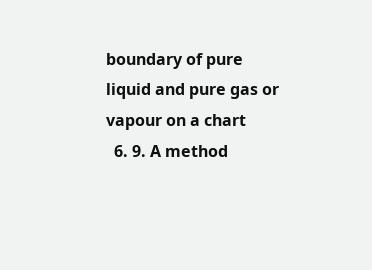boundary of pure liquid and pure gas or vapour on a chart
  6. 9. A method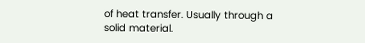of heat transfer. Usually through a solid material.